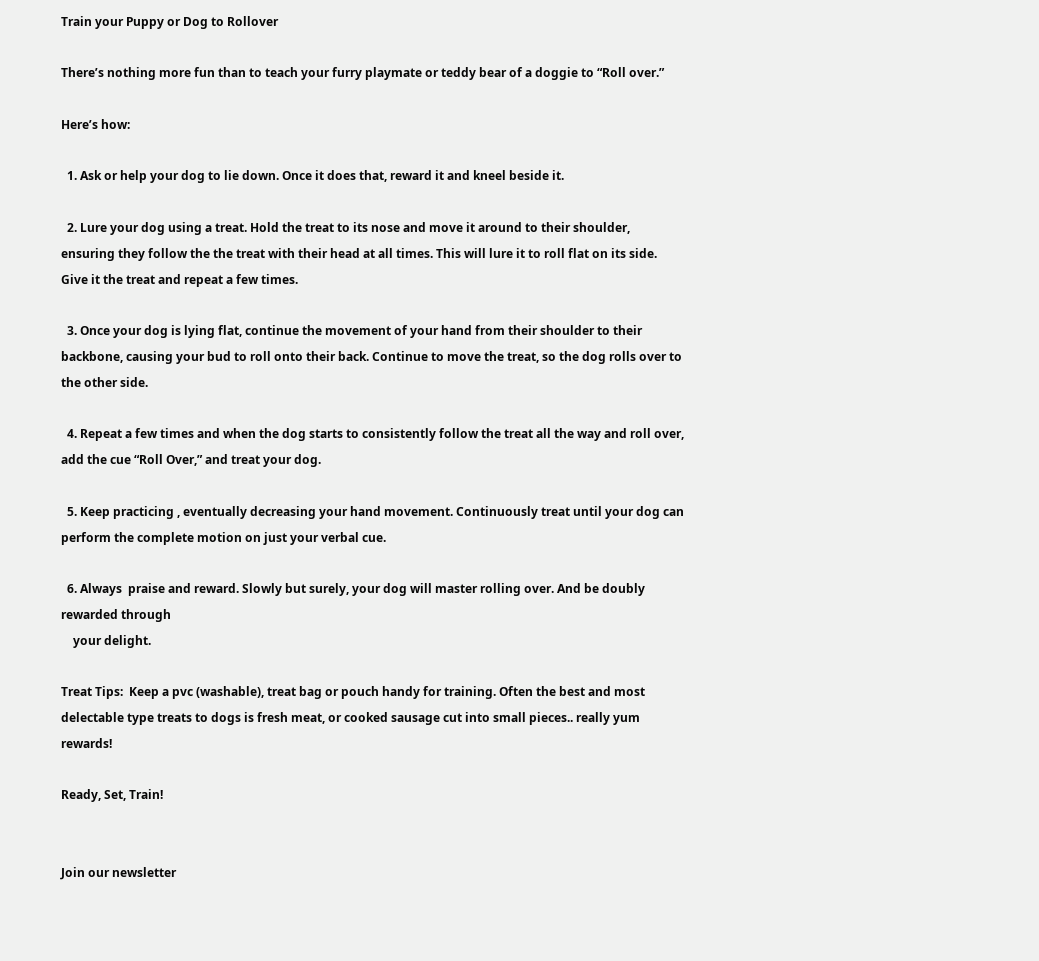Train your Puppy or Dog to Rollover

There’s nothing more fun than to teach your furry playmate or teddy bear of a doggie to “Roll over.”

Here’s how:

  1. Ask or help your dog to lie down. Once it does that, reward it and kneel beside it.

  2. Lure your dog using a treat. Hold the treat to its nose and move it around to their shoulder, ensuring they follow the the treat with their head at all times. This will lure it to roll flat on its side. Give it the treat and repeat a few times.

  3. Once your dog is lying flat, continue the movement of your hand from their shoulder to their backbone, causing your bud to roll onto their back. Continue to move the treat, so the dog rolls over to the other side.

  4. Repeat a few times and when the dog starts to consistently follow the treat all the way and roll over, add the cue “Roll Over,” and treat your dog.

  5. Keep practicing , eventually decreasing your hand movement. Continuously treat until your dog can perform the complete motion on just your verbal cue.

  6. Always  praise and reward. Slowly but surely, your dog will master rolling over. And be doubly rewarded through
    your delight.

Treat Tips:  Keep a pvc (washable), treat bag or pouch handy for training. Often the best and most delectable type treats to dogs is fresh meat, or cooked sausage cut into small pieces.. really yum rewards!

Ready, Set, Train!


Join our newsletter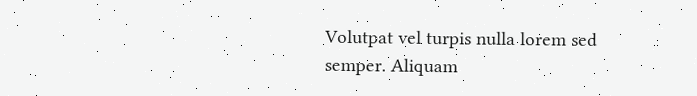Volutpat vel turpis nulla lorem sed semper. Aliquam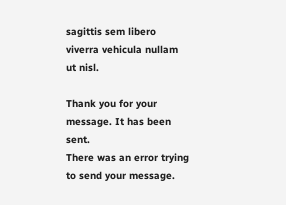sagittis sem libero viverra vehicula nullam ut nisl.

Thank you for your message. It has been sent.
There was an error trying to send your message.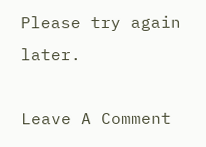Please try again later.

Leave A Comment